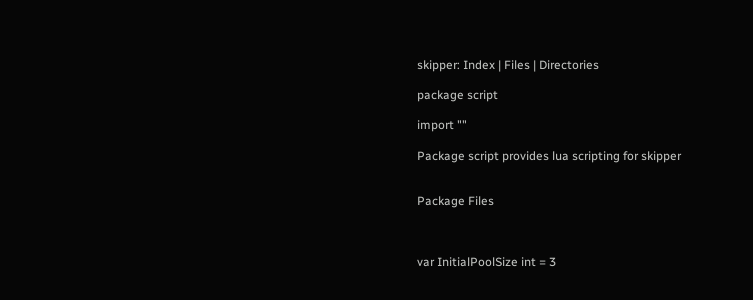skipper: Index | Files | Directories

package script

import ""

Package script provides lua scripting for skipper


Package Files



var InitialPoolSize int = 3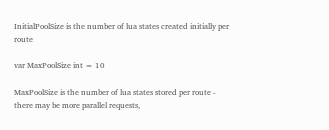InitialPoolSize is the number of lua states created initially per route

var MaxPoolSize int = 10

MaxPoolSize is the number of lua states stored per route - there may be more parallel requests,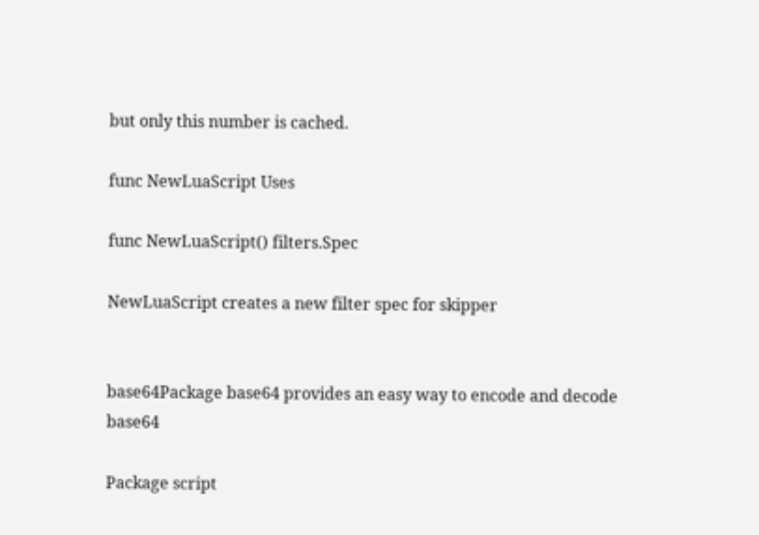but only this number is cached.

func NewLuaScript Uses

func NewLuaScript() filters.Spec

NewLuaScript creates a new filter spec for skipper


base64Package base64 provides an easy way to encode and decode base64

Package script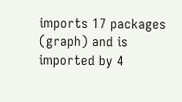imports 17 packages (graph) and is imported by 4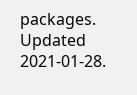packages. Updated 2021-01-28.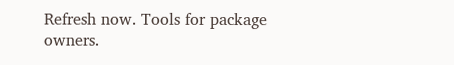Refresh now. Tools for package owners.